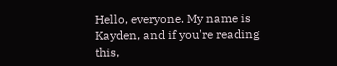Hello, everyone. My name is Kayden, and if you're reading this,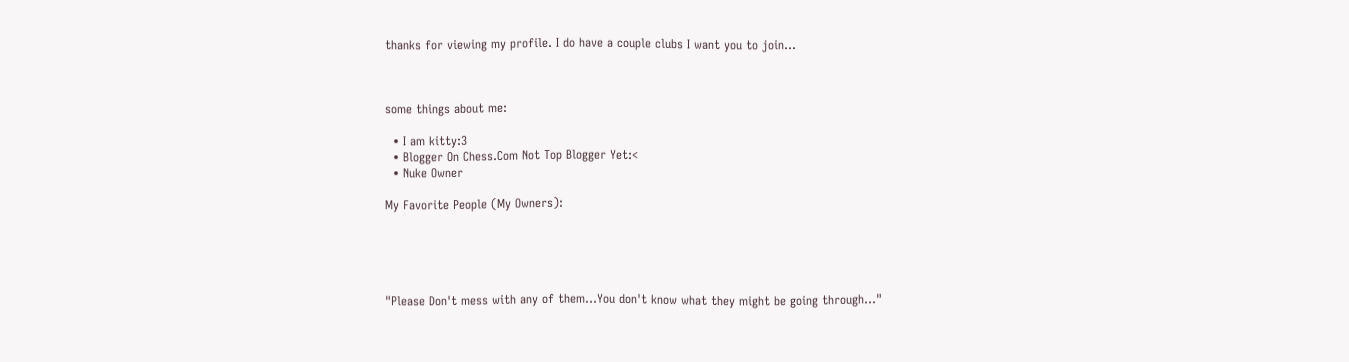thanks for viewing my profile. I do have a couple clubs I want you to join...



some things about me:

  • I am kitty:3
  • Blogger On Chess.Com Not Top Blogger Yet:<
  • Nuke Owner

My Favorite People (My Owners):





"Please Don't mess with any of them...You don't know what they might be going through..."